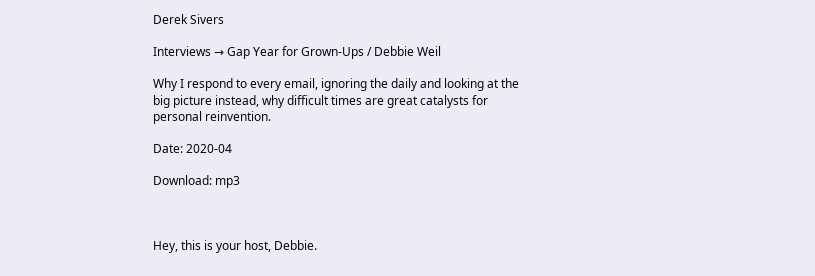Derek Sivers

Interviews → Gap Year for Grown-Ups / Debbie Weil

Why I respond to every email, ignoring the daily and looking at the big picture instead, why difficult times are great catalysts for personal reinvention.

Date: 2020-04

Download: mp3



Hey, this is your host, Debbie.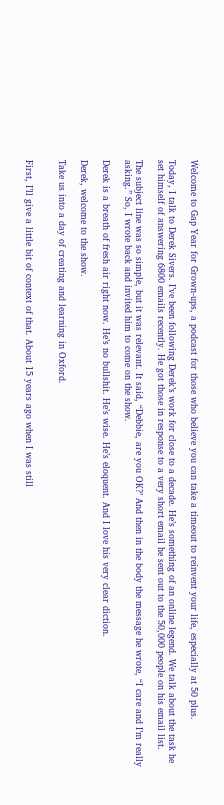Welcome to Gap Year for Grown-ups, a podcast for those who believe you can take a timeout to reinvent your life, especially at 50 plus.

Today, I talk to Derek Sivers. I’ve been following Derek’s work for close to a decade. He’s something of an online legend. We talk about the task he set himself of answering 6800 emails recently. He got those in response to a very short email he sent out to the 50,000 people on his email list.

The subject line was so simple, but it was relevant. It said, “Debbie, are you OK?’ And then in the body the message he wrote, “I care and I’m really asking.” So, I wrote back and invited him to come on the show.

Derek is a breath of fresh air right now. He’s no bullshit. He’s wise. He’s eloquent. And I love his very clear diction.

Derek, welcome to the show.

Take us into a day of creating and learning in Oxford.


First, I’ll give a little bit of context of that. About 15 years ago when I was still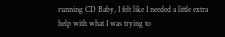running CD Baby, I felt like I needed a little extra help with what I was trying to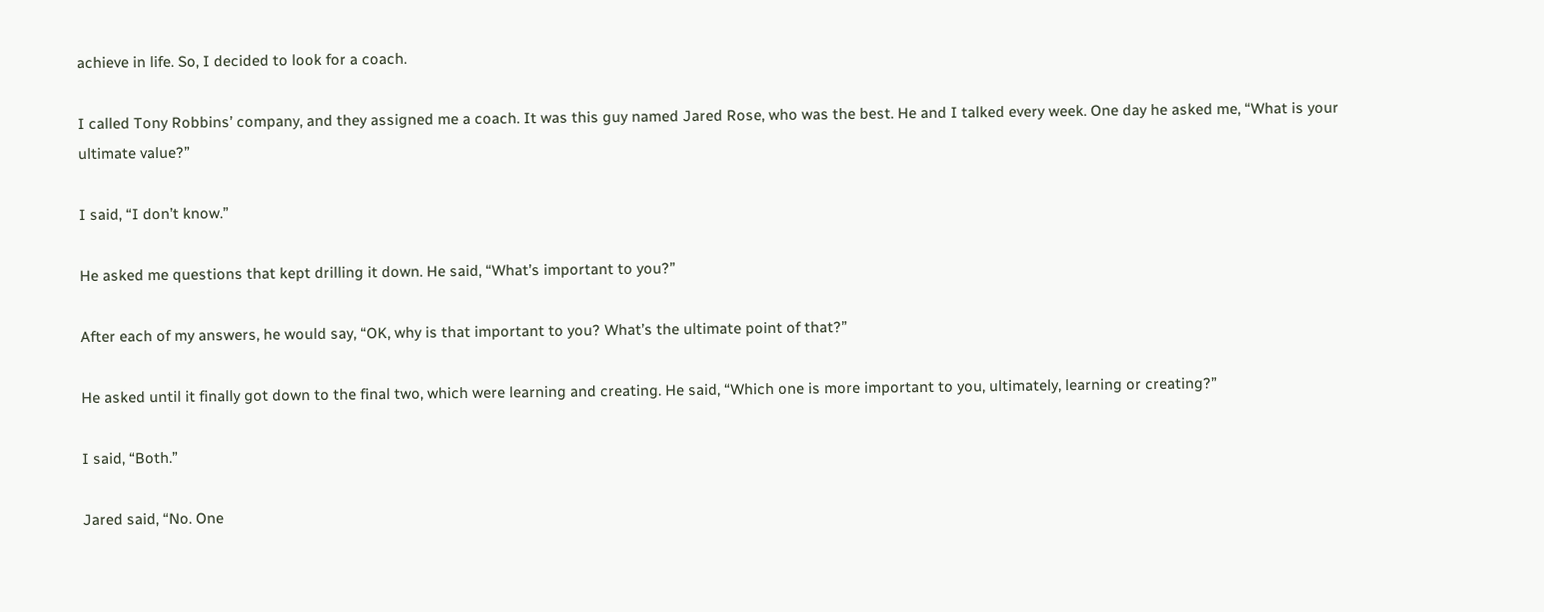achieve in life. So, I decided to look for a coach.

I called Tony Robbins’ company, and they assigned me a coach. It was this guy named Jared Rose, who was the best. He and I talked every week. One day he asked me, “What is your ultimate value?”

I said, “I don’t know.”

He asked me questions that kept drilling it down. He said, “What’s important to you?”

After each of my answers, he would say, “OK, why is that important to you? What’s the ultimate point of that?”

He asked until it finally got down to the final two, which were learning and creating. He said, “Which one is more important to you, ultimately, learning or creating?”

I said, “Both.”

Jared said, “No. One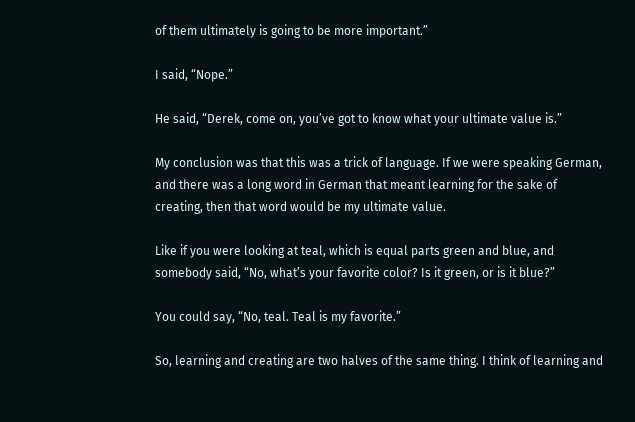of them ultimately is going to be more important.”

I said, “Nope.”

He said, “Derek, come on, you’ve got to know what your ultimate value is.”

My conclusion was that this was a trick of language. If we were speaking German, and there was a long word in German that meant learning for the sake of creating, then that word would be my ultimate value.

Like if you were looking at teal, which is equal parts green and blue, and somebody said, “No, what’s your favorite color? Is it green, or is it blue?”

You could say, “No, teal. Teal is my favorite.”

So, learning and creating are two halves of the same thing. I think of learning and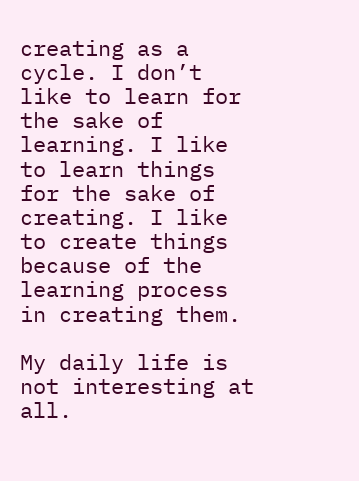creating as a cycle. I don’t like to learn for the sake of learning. I like to learn things for the sake of creating. I like to create things because of the learning process in creating them.

My daily life is not interesting at all.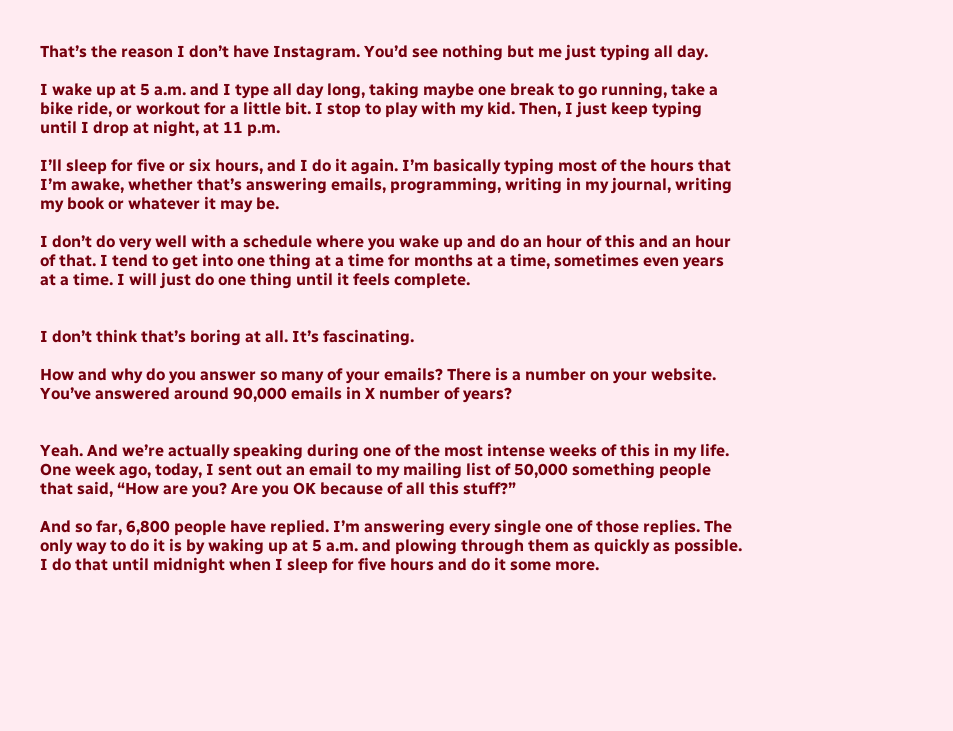That’s the reason I don’t have Instagram. You’d see nothing but me just typing all day.

I wake up at 5 a.m. and I type all day long, taking maybe one break to go running, take a bike ride, or workout for a little bit. I stop to play with my kid. Then, I just keep typing until I drop at night, at 11 p.m.

I’ll sleep for five or six hours, and I do it again. I’m basically typing most of the hours that I’m awake, whether that’s answering emails, programming, writing in my journal, writing my book or whatever it may be.

I don’t do very well with a schedule where you wake up and do an hour of this and an hour of that. I tend to get into one thing at a time for months at a time, sometimes even years at a time. I will just do one thing until it feels complete.


I don’t think that’s boring at all. It’s fascinating.

How and why do you answer so many of your emails? There is a number on your website. You’ve answered around 90,000 emails in X number of years?


Yeah. And we’re actually speaking during one of the most intense weeks of this in my life. One week ago, today, I sent out an email to my mailing list of 50,000 something people that said, “How are you? Are you OK because of all this stuff?”

And so far, 6,800 people have replied. I’m answering every single one of those replies. The only way to do it is by waking up at 5 a.m. and plowing through them as quickly as possible. I do that until midnight when I sleep for five hours and do it some more.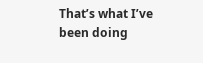That’s what I’ve been doing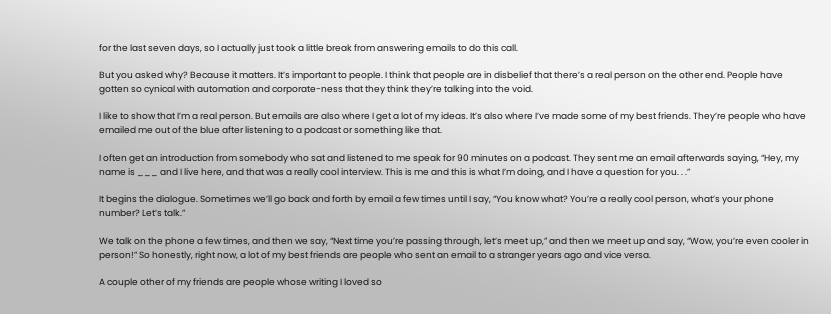for the last seven days, so I actually just took a little break from answering emails to do this call.

But you asked why? Because it matters. It’s important to people. I think that people are in disbelief that there’s a real person on the other end. People have gotten so cynical with automation and corporate-ness that they think they’re talking into the void.

I like to show that I’m a real person. But emails are also where I get a lot of my ideas. It’s also where I’ve made some of my best friends. They’re people who have emailed me out of the blue after listening to a podcast or something like that.

I often get an introduction from somebody who sat and listened to me speak for 90 minutes on a podcast. They sent me an email afterwards saying, “Hey, my name is ___ and I live here, and that was a really cool interview. This is me and this is what I’m doing, and I have a question for you. . .”

It begins the dialogue. Sometimes we’ll go back and forth by email a few times until I say, “You know what? You’re a really cool person, what’s your phone number? Let’s talk.”

We talk on the phone a few times, and then we say, “Next time you’re passing through, let’s meet up,” and then we meet up and say, “Wow, you’re even cooler in person!” So honestly, right now, a lot of my best friends are people who sent an email to a stranger years ago and vice versa.

A couple other of my friends are people whose writing I loved so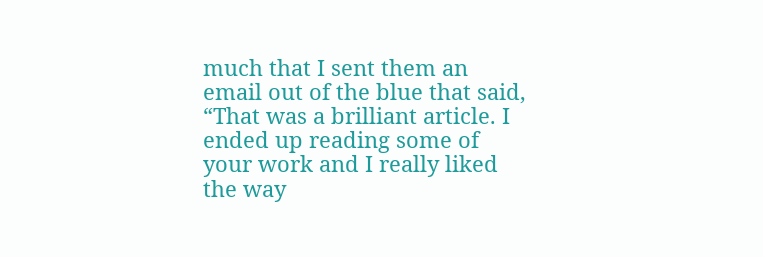much that I sent them an email out of the blue that said, “That was a brilliant article. I ended up reading some of your work and I really liked the way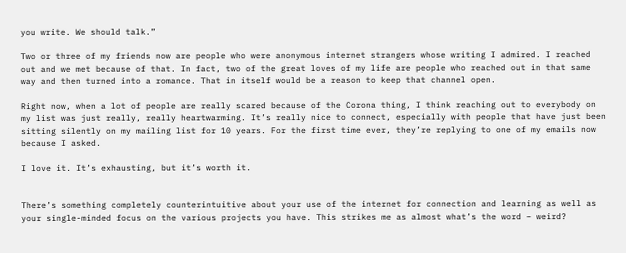you write. We should talk.”

Two or three of my friends now are people who were anonymous internet strangers whose writing I admired. I reached out and we met because of that. In fact, two of the great loves of my life are people who reached out in that same way and then turned into a romance. That in itself would be a reason to keep that channel open.

Right now, when a lot of people are really scared because of the Corona thing, I think reaching out to everybody on my list was just really, really heartwarming. It’s really nice to connect, especially with people that have just been sitting silently on my mailing list for 10 years. For the first time ever, they’re replying to one of my emails now because I asked.

I love it. It’s exhausting, but it’s worth it.


There’s something completely counterintuitive about your use of the internet for connection and learning as well as your single-minded focus on the various projects you have. This strikes me as almost what’s the word – weird?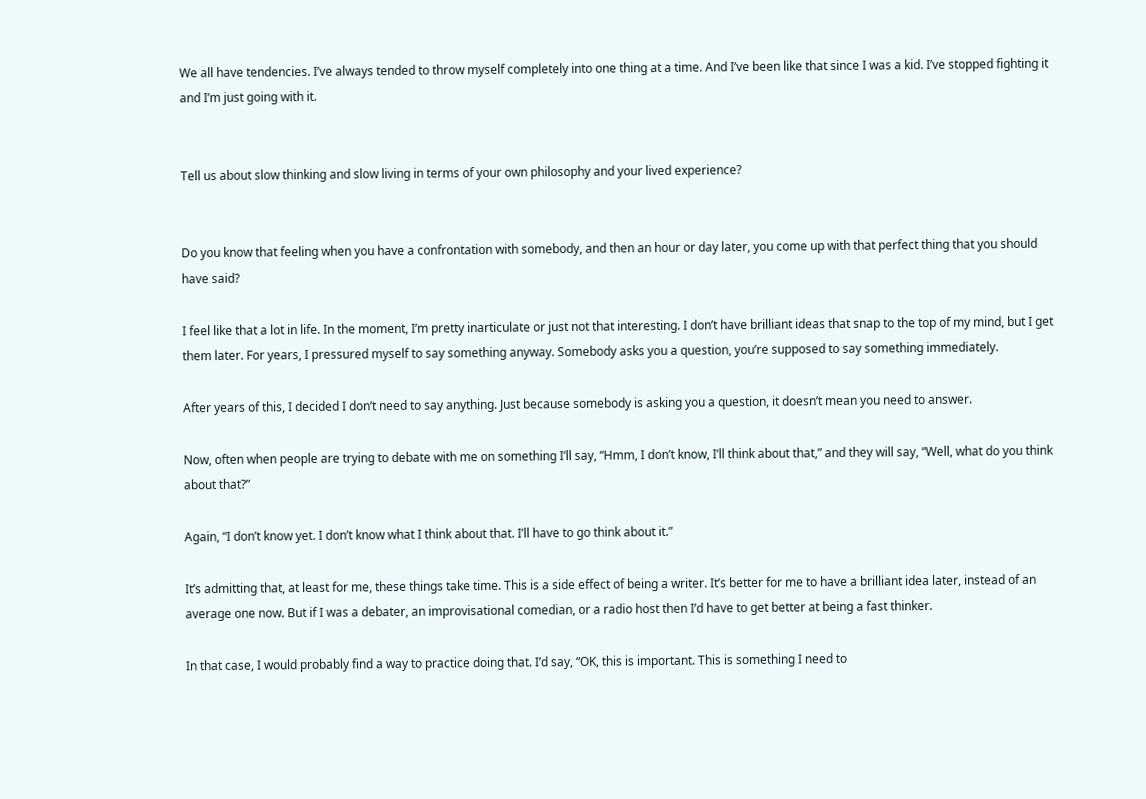We all have tendencies. I’ve always tended to throw myself completely into one thing at a time. And I’ve been like that since I was a kid. I’ve stopped fighting it and I’m just going with it.


Tell us about slow thinking and slow living in terms of your own philosophy and your lived experience?


Do you know that feeling when you have a confrontation with somebody, and then an hour or day later, you come up with that perfect thing that you should have said?

I feel like that a lot in life. In the moment, I’m pretty inarticulate or just not that interesting. I don’t have brilliant ideas that snap to the top of my mind, but I get them later. For years, I pressured myself to say something anyway. Somebody asks you a question, you’re supposed to say something immediately.

After years of this, I decided I don’t need to say anything. Just because somebody is asking you a question, it doesn’t mean you need to answer.

Now, often when people are trying to debate with me on something I’ll say, “Hmm, I don’t know, I’ll think about that,” and they will say, “Well, what do you think about that?”

Again, “I don’t know yet. I don’t know what I think about that. I’ll have to go think about it.”

It’s admitting that, at least for me, these things take time. This is a side effect of being a writer. It’s better for me to have a brilliant idea later, instead of an average one now. But if I was a debater, an improvisational comedian, or a radio host then I’d have to get better at being a fast thinker.

In that case, I would probably find a way to practice doing that. I’d say, “OK, this is important. This is something I need to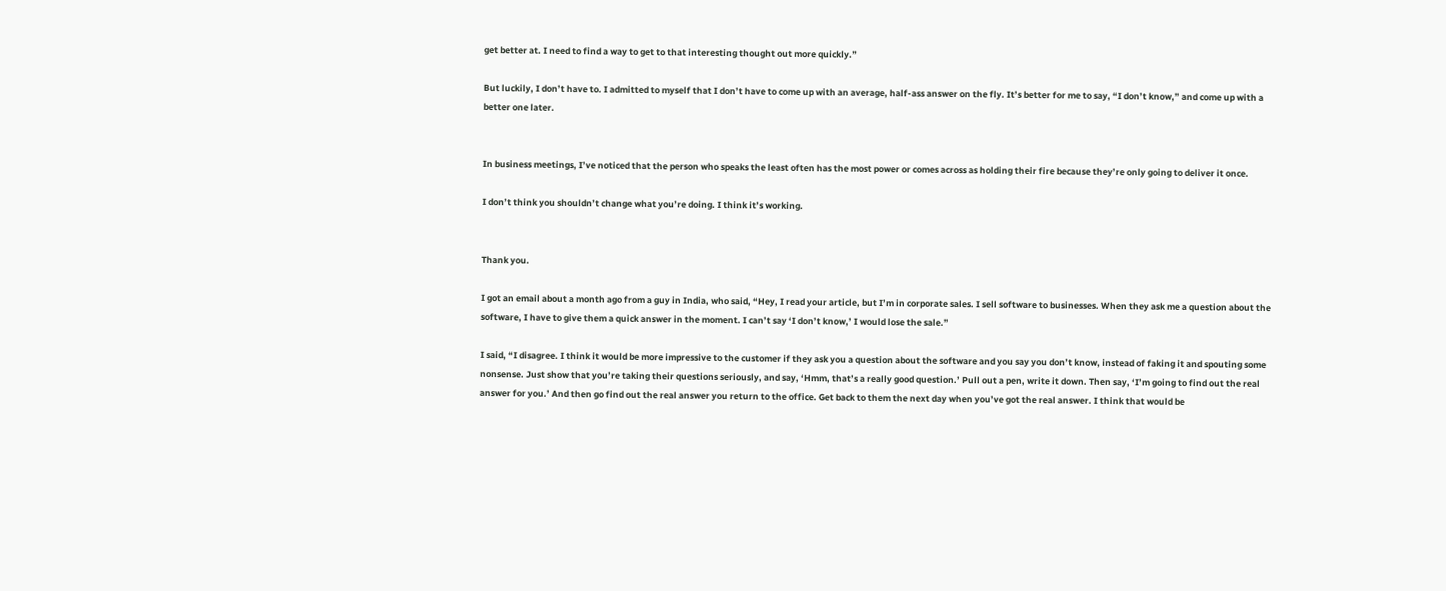get better at. I need to find a way to get to that interesting thought out more quickly.”

But luckily, I don’t have to. I admitted to myself that I don’t have to come up with an average, half-ass answer on the fly. It’s better for me to say, “I don’t know,” and come up with a better one later.


In business meetings, I’ve noticed that the person who speaks the least often has the most power or comes across as holding their fire because they’re only going to deliver it once.

I don’t think you shouldn’t change what you’re doing. I think it’s working.


Thank you.

I got an email about a month ago from a guy in India, who said, “Hey, I read your article, but I’m in corporate sales. I sell software to businesses. When they ask me a question about the software, I have to give them a quick answer in the moment. I can’t say ‘I don’t know,’ I would lose the sale.”

I said, “I disagree. I think it would be more impressive to the customer if they ask you a question about the software and you say you don’t know, instead of faking it and spouting some nonsense. Just show that you’re taking their questions seriously, and say, ‘Hmm, that’s a really good question.’ Pull out a pen, write it down. Then say, ‘I’m going to find out the real answer for you.’ And then go find out the real answer you return to the office. Get back to them the next day when you’ve got the real answer. I think that would be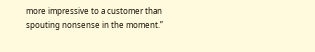more impressive to a customer than spouting nonsense in the moment.”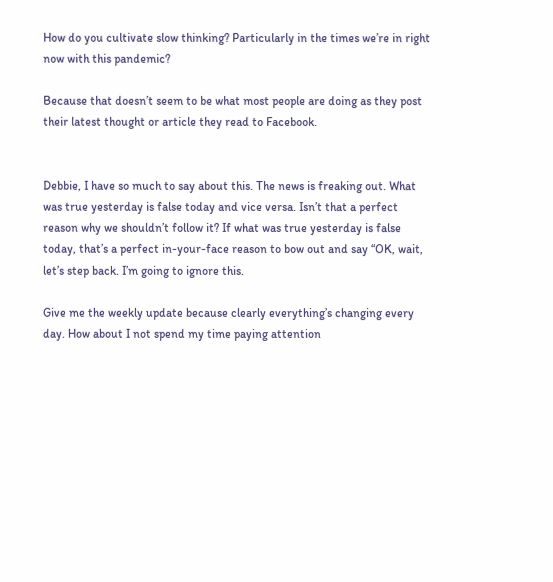How do you cultivate slow thinking? Particularly in the times we’re in right now with this pandemic?

Because that doesn’t seem to be what most people are doing as they post their latest thought or article they read to Facebook.


Debbie, I have so much to say about this. The news is freaking out. What was true yesterday is false today and vice versa. Isn’t that a perfect reason why we shouldn’t follow it? If what was true yesterday is false today, that’s a perfect in-your-face reason to bow out and say “OK, wait, let’s step back. I’m going to ignore this.

Give me the weekly update because clearly everything’s changing every day. How about I not spend my time paying attention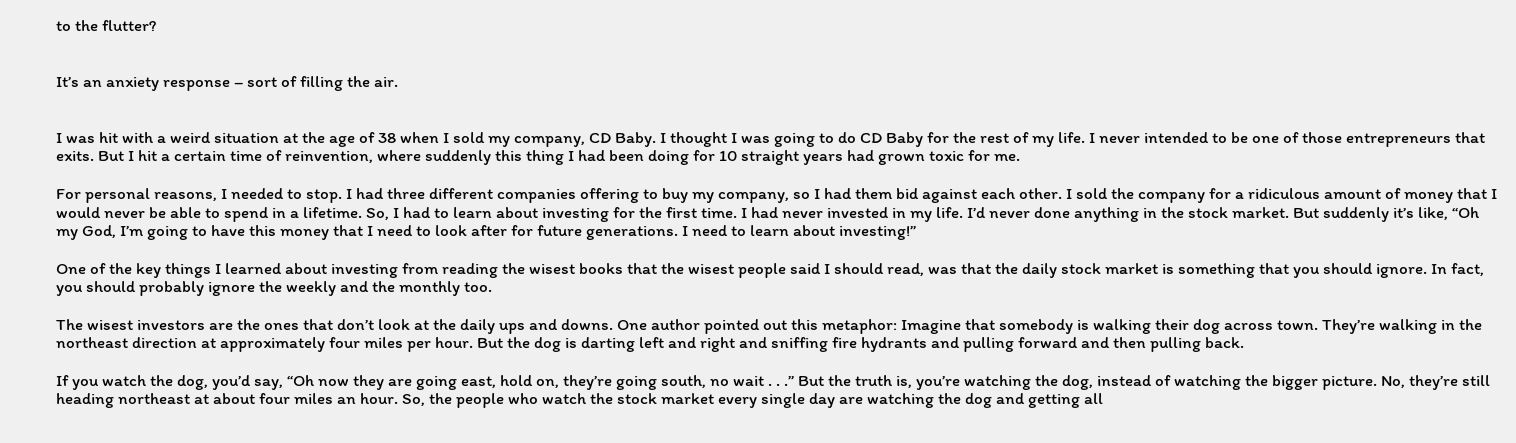to the flutter?


It’s an anxiety response – sort of filling the air.


I was hit with a weird situation at the age of 38 when I sold my company, CD Baby. I thought I was going to do CD Baby for the rest of my life. I never intended to be one of those entrepreneurs that exits. But I hit a certain time of reinvention, where suddenly this thing I had been doing for 10 straight years had grown toxic for me.

For personal reasons, I needed to stop. I had three different companies offering to buy my company, so I had them bid against each other. I sold the company for a ridiculous amount of money that I would never be able to spend in a lifetime. So, I had to learn about investing for the first time. I had never invested in my life. I’d never done anything in the stock market. But suddenly it’s like, “Oh my God, I’m going to have this money that I need to look after for future generations. I need to learn about investing!”

One of the key things I learned about investing from reading the wisest books that the wisest people said I should read, was that the daily stock market is something that you should ignore. In fact, you should probably ignore the weekly and the monthly too.

The wisest investors are the ones that don’t look at the daily ups and downs. One author pointed out this metaphor: Imagine that somebody is walking their dog across town. They’re walking in the northeast direction at approximately four miles per hour. But the dog is darting left and right and sniffing fire hydrants and pulling forward and then pulling back.

If you watch the dog, you’d say, “Oh now they are going east, hold on, they’re going south, no wait . . .” But the truth is, you’re watching the dog, instead of watching the bigger picture. No, they’re still heading northeast at about four miles an hour. So, the people who watch the stock market every single day are watching the dog and getting all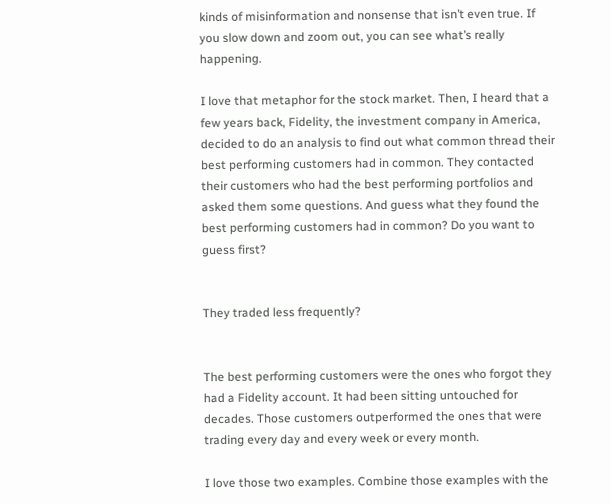kinds of misinformation and nonsense that isn’t even true. If you slow down and zoom out, you can see what’s really happening.

I love that metaphor for the stock market. Then, I heard that a few years back, Fidelity, the investment company in America, decided to do an analysis to find out what common thread their best performing customers had in common. They contacted their customers who had the best performing portfolios and asked them some questions. And guess what they found the best performing customers had in common? Do you want to guess first?


They traded less frequently?


The best performing customers were the ones who forgot they had a Fidelity account. It had been sitting untouched for decades. Those customers outperformed the ones that were trading every day and every week or every month.

I love those two examples. Combine those examples with the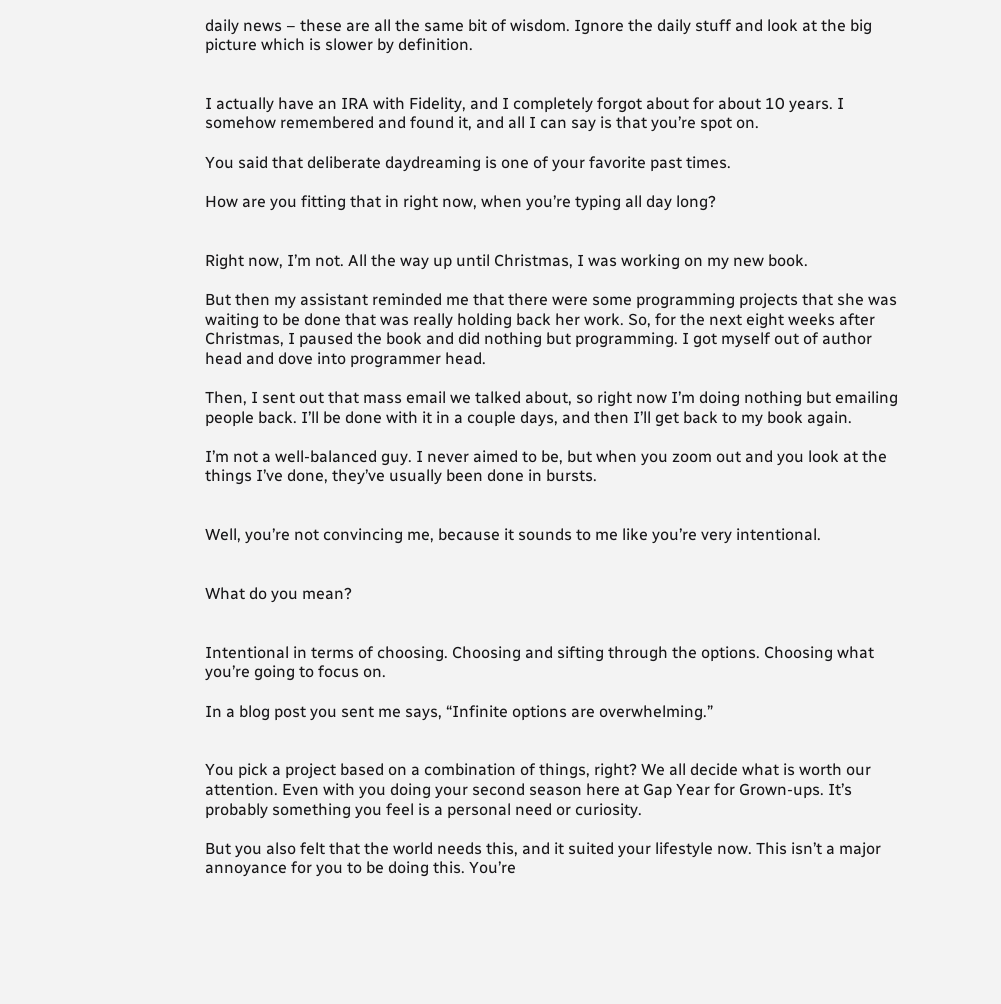daily news – these are all the same bit of wisdom. Ignore the daily stuff and look at the big picture which is slower by definition.


I actually have an IRA with Fidelity, and I completely forgot about for about 10 years. I somehow remembered and found it, and all I can say is that you’re spot on.

You said that deliberate daydreaming is one of your favorite past times.

How are you fitting that in right now, when you’re typing all day long?


Right now, I’m not. All the way up until Christmas, I was working on my new book.

But then my assistant reminded me that there were some programming projects that she was waiting to be done that was really holding back her work. So, for the next eight weeks after Christmas, I paused the book and did nothing but programming. I got myself out of author head and dove into programmer head.

Then, I sent out that mass email we talked about, so right now I’m doing nothing but emailing people back. I’ll be done with it in a couple days, and then I’ll get back to my book again.

I’m not a well-balanced guy. I never aimed to be, but when you zoom out and you look at the things I’ve done, they’ve usually been done in bursts.


Well, you’re not convincing me, because it sounds to me like you’re very intentional.


What do you mean?


Intentional in terms of choosing. Choosing and sifting through the options. Choosing what you’re going to focus on.

In a blog post you sent me says, “Infinite options are overwhelming.”


You pick a project based on a combination of things, right? We all decide what is worth our attention. Even with you doing your second season here at Gap Year for Grown-ups. It’s probably something you feel is a personal need or curiosity.

But you also felt that the world needs this, and it suited your lifestyle now. This isn’t a major annoyance for you to be doing this. You’re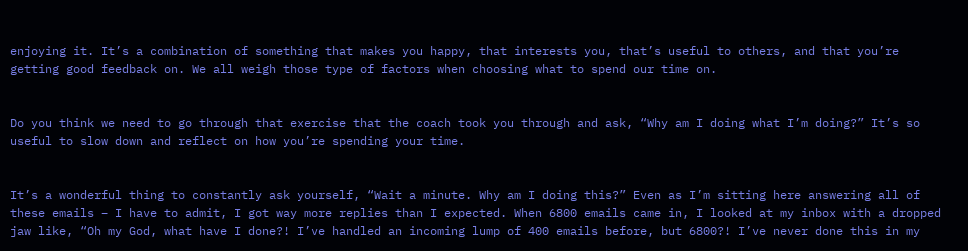enjoying it. It’s a combination of something that makes you happy, that interests you, that’s useful to others, and that you’re getting good feedback on. We all weigh those type of factors when choosing what to spend our time on.


Do you think we need to go through that exercise that the coach took you through and ask, “Why am I doing what I’m doing?” It’s so useful to slow down and reflect on how you’re spending your time.


It’s a wonderful thing to constantly ask yourself, “Wait a minute. Why am I doing this?” Even as I’m sitting here answering all of these emails – I have to admit, I got way more replies than I expected. When 6800 emails came in, I looked at my inbox with a dropped jaw like, “Oh my God, what have I done?! I’ve handled an incoming lump of 400 emails before, but 6800?! I’ve never done this in my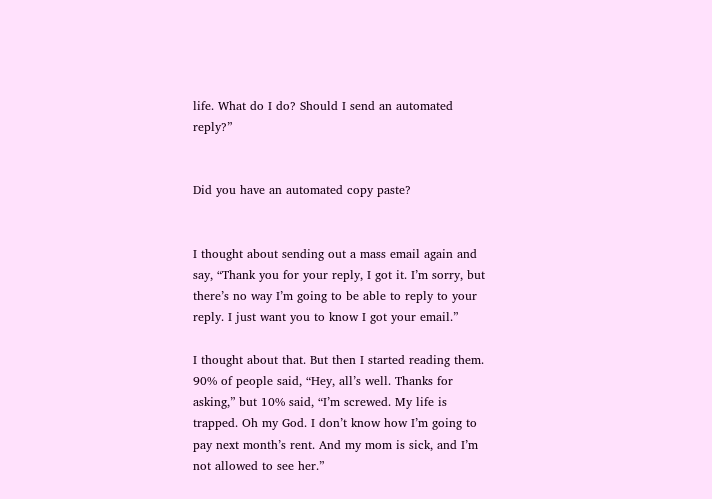life. What do I do? Should I send an automated reply?”


Did you have an automated copy paste?


I thought about sending out a mass email again and say, “Thank you for your reply, I got it. I’m sorry, but there’s no way I’m going to be able to reply to your reply. I just want you to know I got your email.”

I thought about that. But then I started reading them. 90% of people said, “Hey, all’s well. Thanks for asking,” but 10% said, “I’m screwed. My life is trapped. Oh my God. I don’t know how I’m going to pay next month’s rent. And my mom is sick, and I’m not allowed to see her.”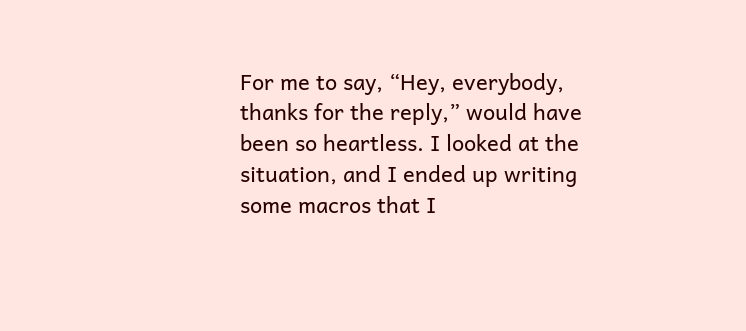For me to say, “Hey, everybody, thanks for the reply,” would have been so heartless. I looked at the situation, and I ended up writing some macros that I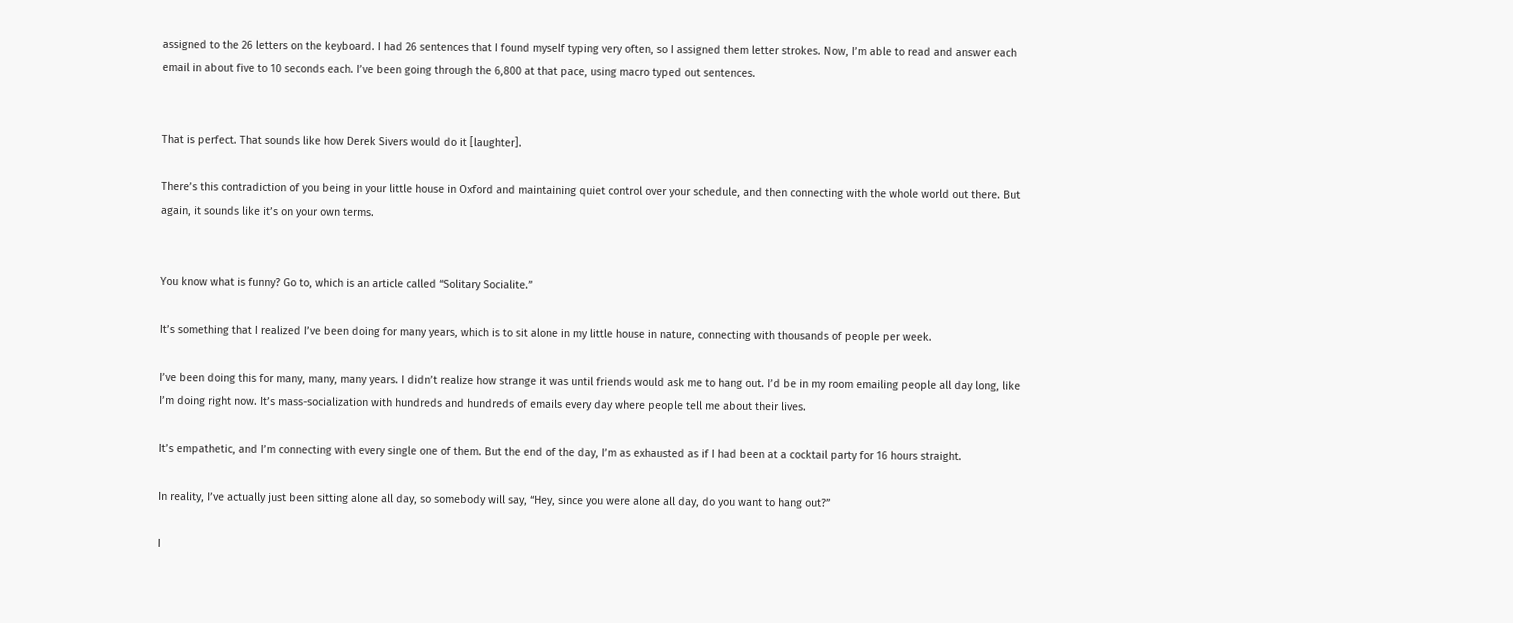assigned to the 26 letters on the keyboard. I had 26 sentences that I found myself typing very often, so I assigned them letter strokes. Now, I’m able to read and answer each email in about five to 10 seconds each. I’ve been going through the 6,800 at that pace, using macro typed out sentences.


That is perfect. That sounds like how Derek Sivers would do it [laughter].

There’s this contradiction of you being in your little house in Oxford and maintaining quiet control over your schedule, and then connecting with the whole world out there. But again, it sounds like it’s on your own terms.


You know what is funny? Go to, which is an article called “Solitary Socialite.”

It’s something that I realized I’ve been doing for many years, which is to sit alone in my little house in nature, connecting with thousands of people per week.

I’ve been doing this for many, many, many years. I didn’t realize how strange it was until friends would ask me to hang out. I’d be in my room emailing people all day long, like I’m doing right now. It’s mass-socialization with hundreds and hundreds of emails every day where people tell me about their lives.

It’s empathetic, and I’m connecting with every single one of them. But the end of the day, I’m as exhausted as if I had been at a cocktail party for 16 hours straight.

In reality, I’ve actually just been sitting alone all day, so somebody will say, “Hey, since you were alone all day, do you want to hang out?”

I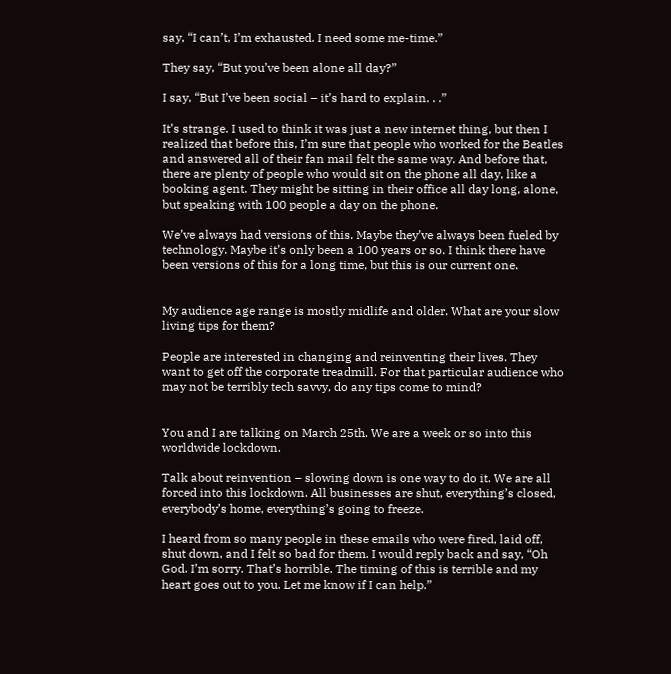say, “I can’t, I’m exhausted. I need some me-time.”

They say, “But you’ve been alone all day?”

I say, “But I’ve been social – it’s hard to explain. . .”

It’s strange. I used to think it was just a new internet thing, but then I realized that before this, I’m sure that people who worked for the Beatles and answered all of their fan mail felt the same way. And before that, there are plenty of people who would sit on the phone all day, like a booking agent. They might be sitting in their office all day long, alone, but speaking with 100 people a day on the phone.

We’ve always had versions of this. Maybe they’ve always been fueled by technology. Maybe it’s only been a 100 years or so. I think there have been versions of this for a long time, but this is our current one.


My audience age range is mostly midlife and older. What are your slow living tips for them?

People are interested in changing and reinventing their lives. They want to get off the corporate treadmill. For that particular audience who may not be terribly tech savvy, do any tips come to mind?


You and I are talking on March 25th. We are a week or so into this worldwide lockdown.

Talk about reinvention – slowing down is one way to do it. We are all forced into this lockdown. All businesses are shut, everything’s closed, everybody’s home, everything’s going to freeze.

I heard from so many people in these emails who were fired, laid off, shut down, and I felt so bad for them. I would reply back and say, “Oh God. I’m sorry. That’s horrible. The timing of this is terrible and my heart goes out to you. Let me know if I can help.”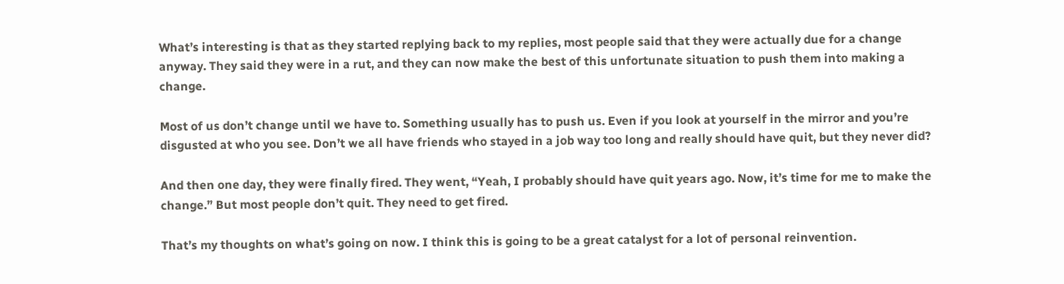What’s interesting is that as they started replying back to my replies, most people said that they were actually due for a change anyway. They said they were in a rut, and they can now make the best of this unfortunate situation to push them into making a change.

Most of us don’t change until we have to. Something usually has to push us. Even if you look at yourself in the mirror and you’re disgusted at who you see. Don’t we all have friends who stayed in a job way too long and really should have quit, but they never did?

And then one day, they were finally fired. They went, “Yeah, I probably should have quit years ago. Now, it’s time for me to make the change.” But most people don’t quit. They need to get fired.

That’s my thoughts on what’s going on now. I think this is going to be a great catalyst for a lot of personal reinvention.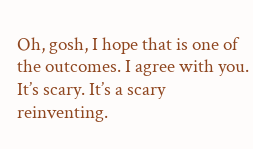Oh, gosh, I hope that is one of the outcomes. I agree with you. It’s scary. It’s a scary reinventing.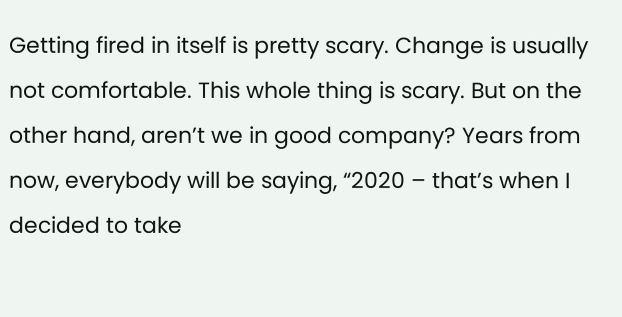Getting fired in itself is pretty scary. Change is usually not comfortable. This whole thing is scary. But on the other hand, aren’t we in good company? Years from now, everybody will be saying, “2020 – that’s when I decided to take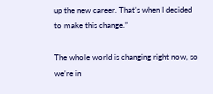up the new career. That’s when I decided to make this change.”

The whole world is changing right now, so we’re in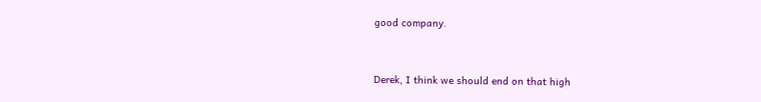good company.


Derek, I think we should end on that high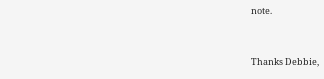note.


Thanks Debbie,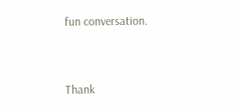fun conversation.


Thank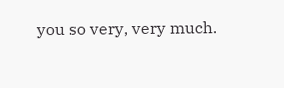you so very, very much.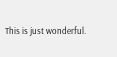This is just wonderful.